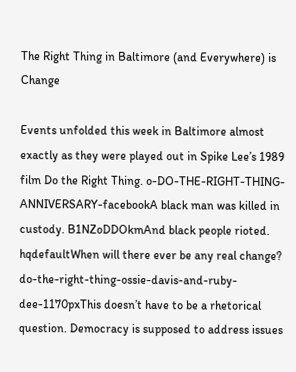The Right Thing in Baltimore (and Everywhere) is Change

Events unfolded this week in Baltimore almost exactly as they were played out in Spike Lee’s 1989 film Do the Right Thing. o-DO-THE-RIGHT-THING-ANNIVERSARY-facebookA black man was killed in custody. B1NZoDDOkmAnd black people rioted. hqdefaultWhen will there ever be any real change? do-the-right-thing-ossie-davis-and-ruby-dee-1170pxThis doesn’t have to be a rhetorical question. Democracy is supposed to address issues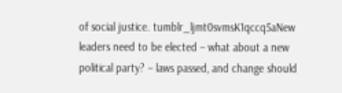of social justice. tumblr_ljmt0svmsK1qccq5aNew leaders need to be elected – what about a new political party? – laws passed, and change should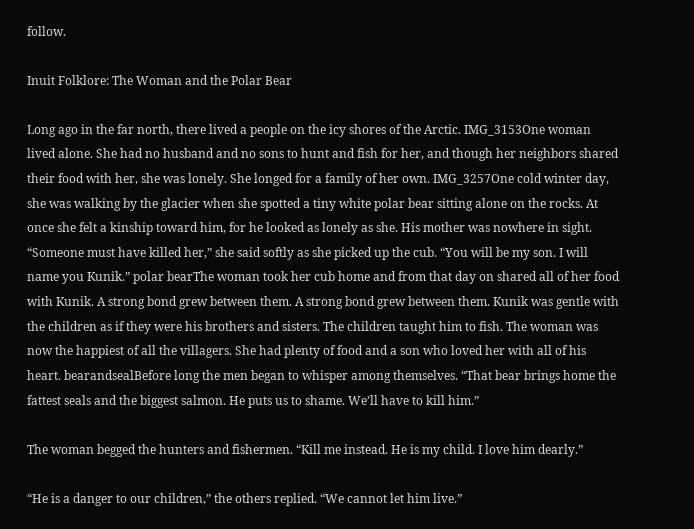follow.

Inuit Folklore: The Woman and the Polar Bear

Long ago in the far north, there lived a people on the icy shores of the Arctic. IMG_3153One woman lived alone. She had no husband and no sons to hunt and fish for her, and though her neighbors shared their food with her, she was lonely. She longed for a family of her own. IMG_3257One cold winter day, she was walking by the glacier when she spotted a tiny white polar bear sitting alone on the rocks. At once she felt a kinship toward him, for he looked as lonely as she. His mother was nowhere in sight. “Someone must have killed her,” she said softly as she picked up the cub. “You will be my son. I will name you Kunik.” polar bearThe woman took her cub home and from that day on shared all of her food with Kunik. A strong bond grew between them. A strong bond grew between them. Kunik was gentle with the children as if they were his brothers and sisters. The children taught him to fish. The woman was now the happiest of all the villagers. She had plenty of food and a son who loved her with all of his heart. bearandsealBefore long the men began to whisper among themselves. “That bear brings home the fattest seals and the biggest salmon. He puts us to shame. We’ll have to kill him.”

The woman begged the hunters and fishermen. “Kill me instead. He is my child. I love him dearly.”

“He is a danger to our children,” the others replied. “We cannot let him live.”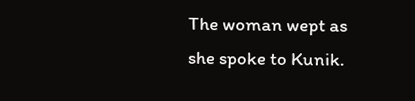The woman wept as she spoke to Kunik.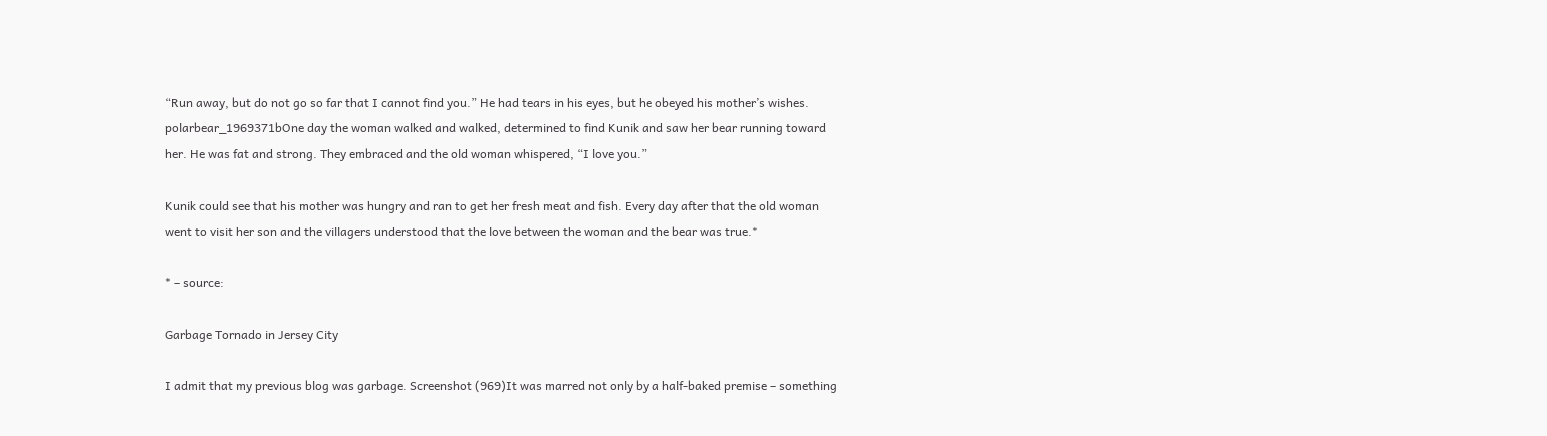“Run away, but do not go so far that I cannot find you.” He had tears in his eyes, but he obeyed his mother’s wishes. polarbear_1969371bOne day the woman walked and walked, determined to find Kunik and saw her bear running toward her. He was fat and strong. They embraced and the old woman whispered, “I love you.”

Kunik could see that his mother was hungry and ran to get her fresh meat and fish. Every day after that the old woman went to visit her son and the villagers understood that the love between the woman and the bear was true.*

* – source:

Garbage Tornado in Jersey City

I admit that my previous blog was garbage. Screenshot (969)It was marred not only by a half-baked premise – something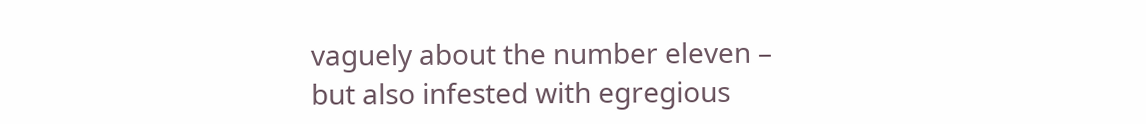vaguely about the number eleven – but also infested with egregious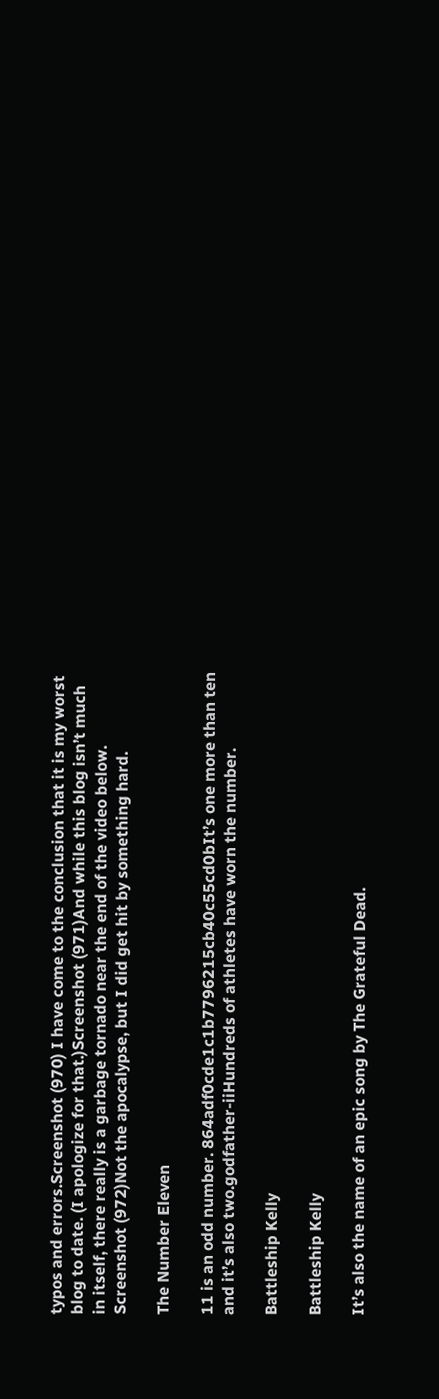typos and errors.Screenshot (970) I have come to the conclusion that it is my worst blog to date. (I apologize for that.)Screenshot (971)And while this blog isn’t much in itself, there really is a garbage tornado near the end of the video below. Screenshot (972)Not the apocalypse, but I did get hit by something hard.

The Number Eleven

11 is an odd number. 864adf0cde1c1b7796215cb40c55cd0bIt’s one more than ten and it’s also two.godfather-iiHundreds of athletes have worn the number.

Battleship Kelly

Battleship Kelly

It’s also the name of an epic song by The Grateful Dead.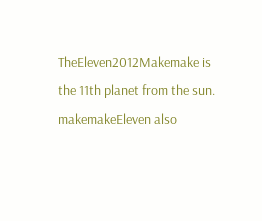TheEleven2012Makemake is the 11th planet from the sun. makemakeEleven also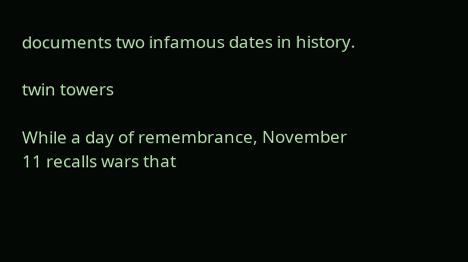documents two infamous dates in history.

twin towers

While a day of remembrance, November 11 recalls wars that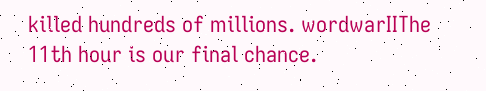killed hundreds of millions. wordwarIIThe 11th hour is our final chance.